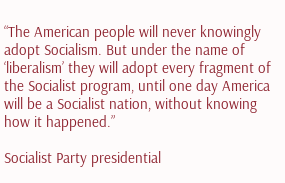“The American people will never knowingly adopt Socialism. But under the name of ‘liberalism’ they will adopt every fragment of the Socialist program, until one day America will be a Socialist nation, without knowing how it happened.”

Socialist Party presidential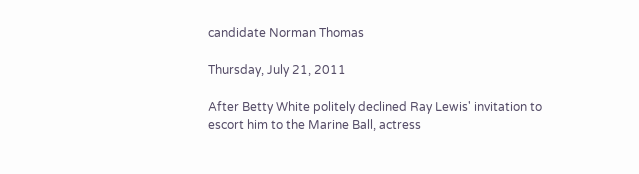candidate Norman Thomas

Thursday, July 21, 2011

After Betty White politely declined Ray Lewis' invitation to escort him to the Marine Ball, actress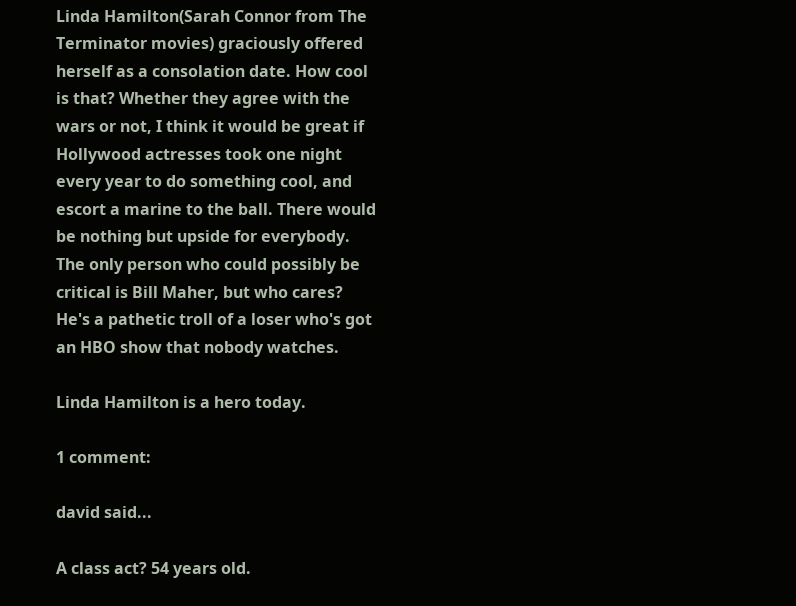Linda Hamilton(Sarah Connor from The Terminator movies) graciously offered herself as a consolation date. How cool is that? Whether they agree with the wars or not, I think it would be great if Hollywood actresses took one night every year to do something cool, and escort a marine to the ball. There would be nothing but upside for everybody. The only person who could possibly be critical is Bill Maher, but who cares? He's a pathetic troll of a loser who's got an HBO show that nobody watches.

Linda Hamilton is a hero today.

1 comment:

david said...

A class act? 54 years old.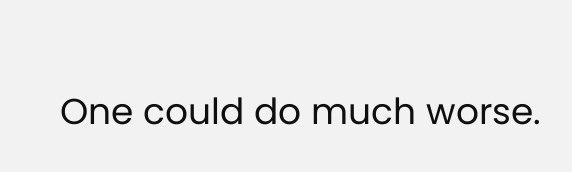One could do much worse.